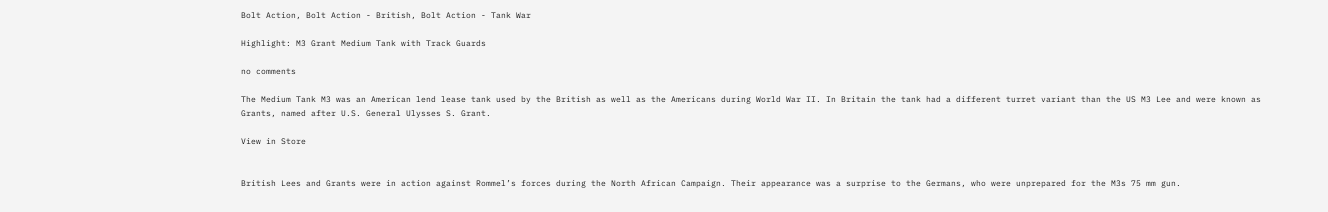Bolt Action, Bolt Action - British, Bolt Action - Tank War

Highlight: M3 Grant Medium Tank with Track Guards

no comments

The Medium Tank M3 was an American lend lease tank used by the British as well as the Americans during World War II. In Britain the tank had a different turret variant than the US M3 Lee and were known as Grants, named after U.S. General Ulysses S. Grant.

View in Store


British Lees and Grants were in action against Rommel’s forces during the North African Campaign. Their appearance was a surprise to the Germans, who were unprepared for the M3s 75 mm gun.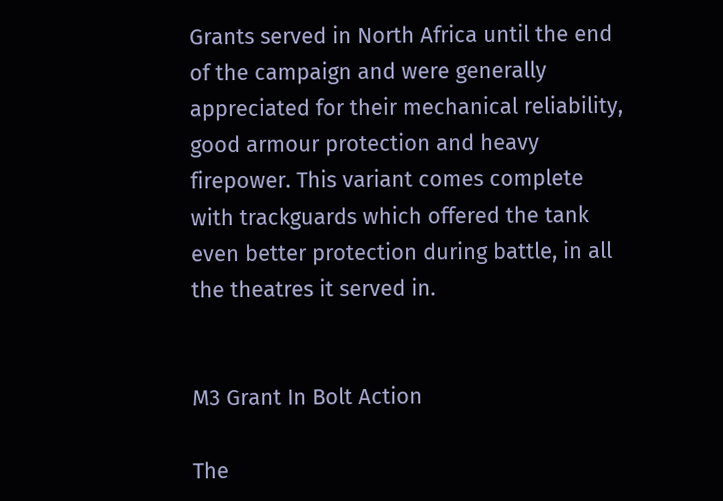Grants served in North Africa until the end of the campaign and were generally appreciated for their mechanical reliability, good armour protection and heavy firepower. This variant comes complete with trackguards which offered the tank even better protection during battle, in all the theatres it served in.


M3 Grant In Bolt Action

The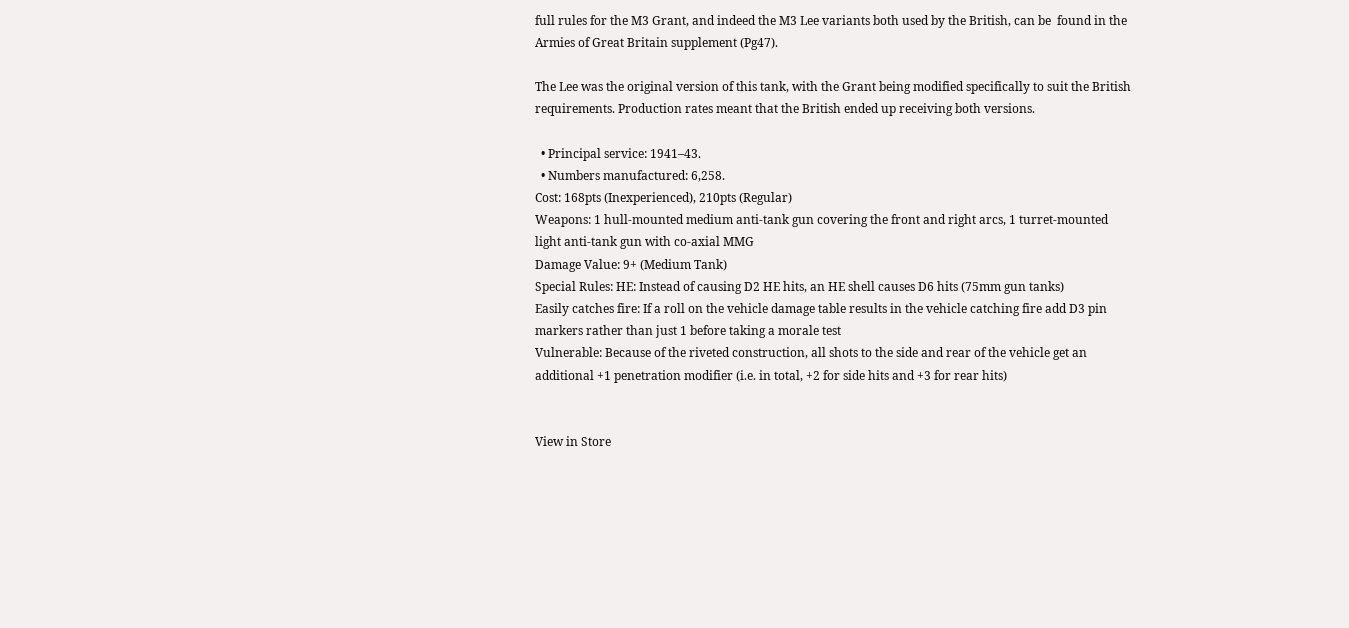full rules for the M3 Grant, and indeed the M3 Lee variants both used by the British, can be  found in the Armies of Great Britain supplement (Pg47).

The Lee was the original version of this tank, with the Grant being modified specifically to suit the British requirements. Production rates meant that the British ended up receiving both versions.

  • Principal service: 1941–43.
  • Numbers manufactured: 6,258.
Cost: 168pts (Inexperienced), 210pts (Regular)
Weapons: 1 hull-mounted medium anti-tank gun covering the front and right arcs, 1 turret-mounted light anti-tank gun with co-axial MMG
Damage Value: 9+ (Medium Tank)
Special Rules: HE: Instead of causing D2 HE hits, an HE shell causes D6 hits (75mm gun tanks)
Easily catches fire: If a roll on the vehicle damage table results in the vehicle catching fire add D3 pin markers rather than just 1 before taking a morale test
Vulnerable: Because of the riveted construction, all shots to the side and rear of the vehicle get an additional +1 penetration modifier (i.e. in total, +2 for side hits and +3 for rear hits)


View in Store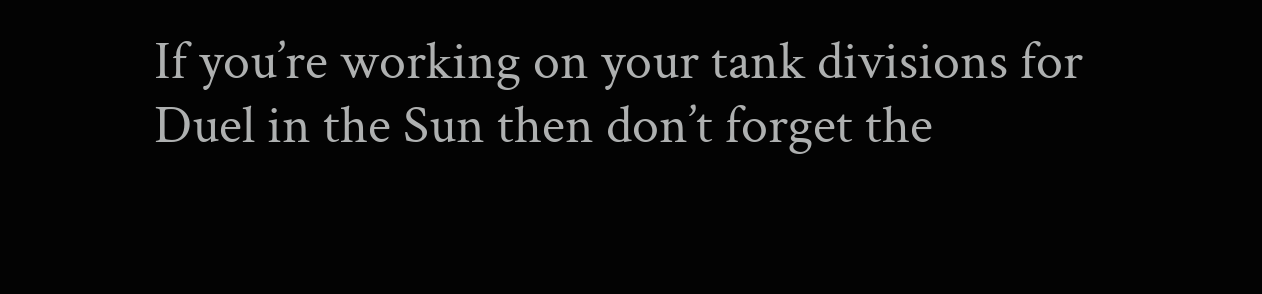If you’re working on your tank divisions for Duel in the Sun then don’t forget the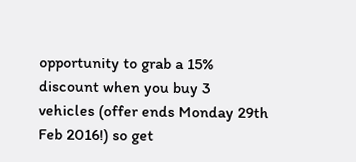opportunity to grab a 15% discount when you buy 3 vehicles (offer ends Monday 29th Feb 2016!) so get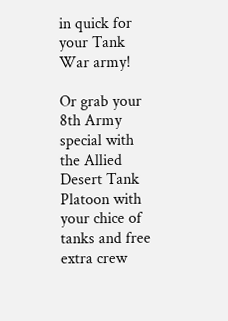in quick for your Tank War army!

Or grab your 8th Army special with the Allied Desert Tank Platoon with your chice of tanks and free extra crew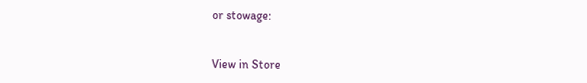or stowage:


View in Store